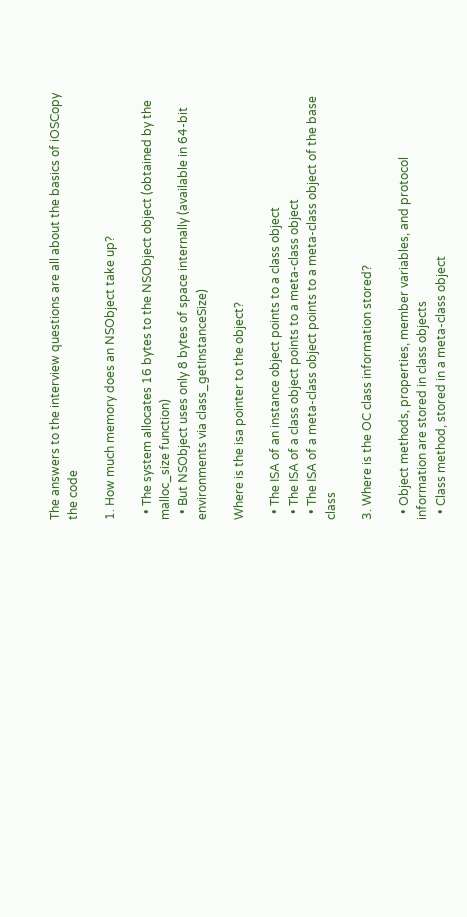The answers to the interview questions are all about the basics of iOSCopy the code

1. How much memory does an NSObject take up?

  • The system allocates 16 bytes to the NSObject object (obtained by the malloc_size function)
  • But NSObject uses only 8 bytes of space internally (available in 64-bit environments via class_getInstanceSize)

Where is the isa pointer to the object?

  • The ISA of an instance object points to a class object
  • The ISA of a class object points to a meta-class object
  • The ISA of a meta-class object points to a meta-class object of the base class

3. Where is the OC class information stored?

  • Object methods, properties, member variables, and protocol information are stored in class objects
  • Class method, stored in a meta-class object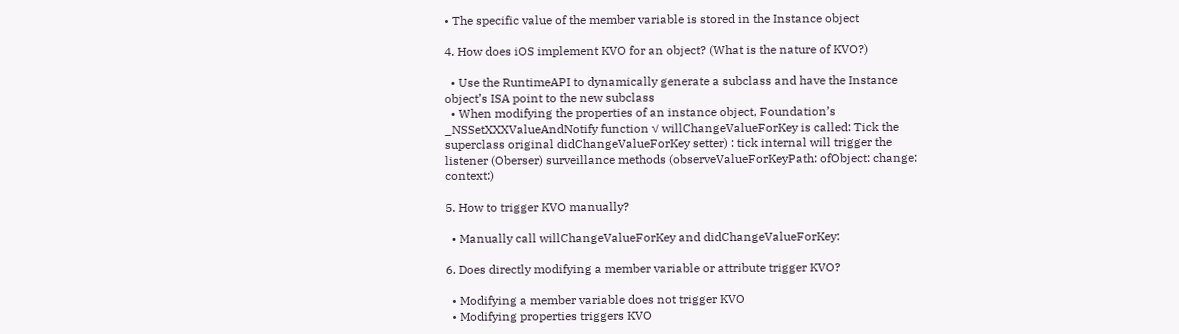• The specific value of the member variable is stored in the Instance object

4. How does iOS implement KVO for an object? (What is the nature of KVO?)

  • Use the RuntimeAPI to dynamically generate a subclass and have the Instance object’s ISA point to the new subclass
  • When modifying the properties of an instance object, Foundation’s _NSSetXXXValueAndNotify function √ willChangeValueForKey is called: Tick the superclass original didChangeValueForKey setter) : tick internal will trigger the listener (Oberser) surveillance methods (observeValueForKeyPath: ofObject: change: context:)

5. How to trigger KVO manually?

  • Manually call willChangeValueForKey and didChangeValueForKey:

6. Does directly modifying a member variable or attribute trigger KVO?

  • Modifying a member variable does not trigger KVO
  • Modifying properties triggers KVO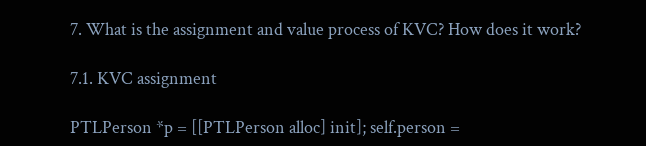7. What is the assignment and value process of KVC? How does it work?

7.1. KVC assignment

PTLPerson *p = [[PTLPerson alloc] init]; self.person =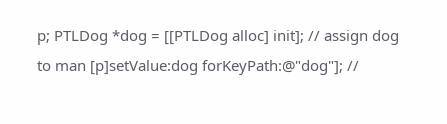p; PTLDog *dog = [[PTLDog alloc] init]; // assign dog to man [p]setValue:dog forKeyPath:@"dog"]; //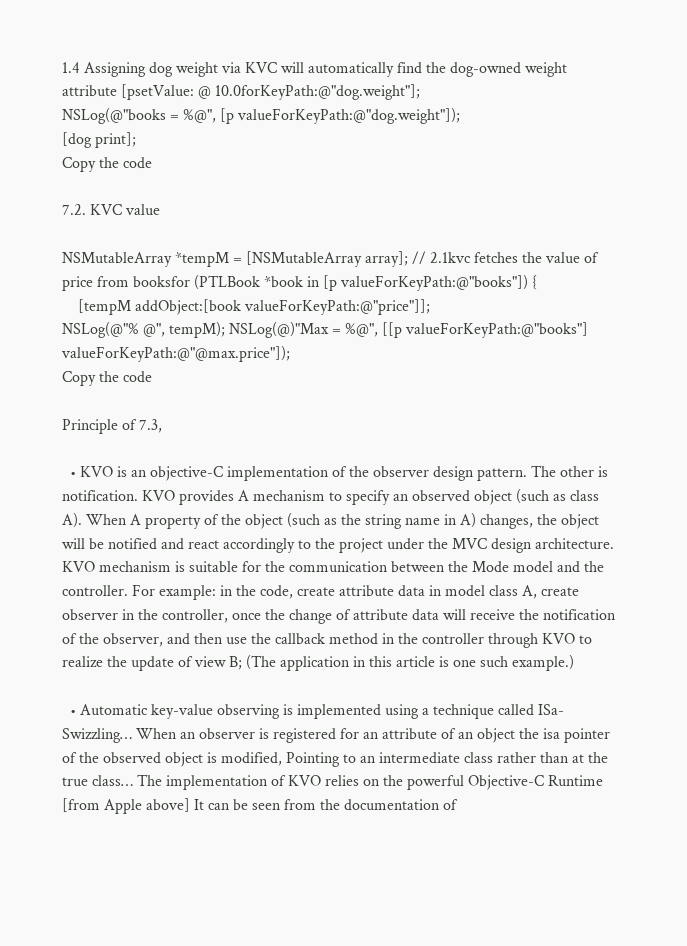1.4 Assigning dog weight via KVC will automatically find the dog-owned weight attribute [psetValue: @ 10.0forKeyPath:@"dog.weight"];
NSLog(@"books = %@", [p valueForKeyPath:@"dog.weight"]);
[dog print];
Copy the code

7.2. KVC value

NSMutableArray *tempM = [NSMutableArray array]; // 2.1kvc fetches the value of price from booksfor (PTLBook *book in [p valueForKeyPath:@"books"]) {
    [tempM addObject:[book valueForKeyPath:@"price"]];
NSLog(@"% @", tempM); NSLog(@)"Max = %@", [[p valueForKeyPath:@"books"] valueForKeyPath:@"@max.price"]);
Copy the code

Principle of 7.3,

  • KVO is an objective-C implementation of the observer design pattern. The other is notification. KVO provides A mechanism to specify an observed object (such as class A). When A property of the object (such as the string name in A) changes, the object will be notified and react accordingly to the project under the MVC design architecture. KVO mechanism is suitable for the communication between the Mode model and the controller. For example: in the code, create attribute data in model class A, create observer in the controller, once the change of attribute data will receive the notification of the observer, and then use the callback method in the controller through KVO to realize the update of view B; (The application in this article is one such example.)

  • Automatic key-value observing is implemented using a technique called ISa-Swizzling… When an observer is registered for an attribute of an object the isa pointer of the observed object is modified, Pointing to an intermediate class rather than at the true class… The implementation of KVO relies on the powerful Objective-C Runtime [from Apple above] It can be seen from the documentation of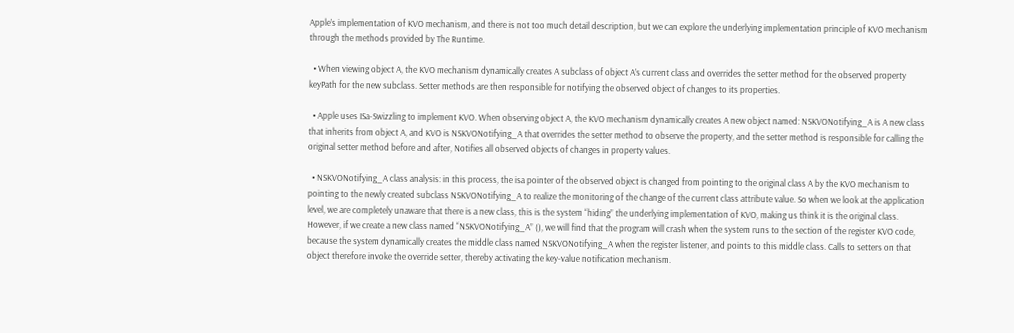Apple’s implementation of KVO mechanism, and there is not too much detail description, but we can explore the underlying implementation principle of KVO mechanism through the methods provided by The Runtime.

  • When viewing object A, the KVO mechanism dynamically creates A subclass of object A’s current class and overrides the setter method for the observed property keyPath for the new subclass. Setter methods are then responsible for notifying the observed object of changes to its properties.

  • Apple uses ISa-Swizzling to implement KVO. When observing object A, the KVO mechanism dynamically creates A new object named: NSKVONotifying_A is A new class that inherits from object A, and KVO is NSKVONotifying_A that overrides the setter method to observe the property, and the setter method is responsible for calling the original setter method before and after, Notifies all observed objects of changes in property values.

  • NSKVONotifying_A class analysis: in this process, the isa pointer of the observed object is changed from pointing to the original class A by the KVO mechanism to pointing to the newly created subclass NSKVONotifying_A to realize the monitoring of the change of the current class attribute value. So when we look at the application level, we are completely unaware that there is a new class, this is the system “hiding” the underlying implementation of KVO, making us think it is the original class. However, if we create a new class named “NSKVONotifying_A” (), we will find that the program will crash when the system runs to the section of the register KVO code, because the system dynamically creates the middle class named NSKVONotifying_A when the register listener, and points to this middle class. Calls to setters on that object therefore invoke the override setter, thereby activating the key-value notification mechanism.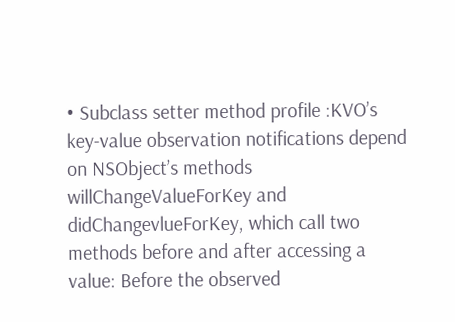• Subclass setter method profile :KVO’s key-value observation notifications depend on NSObject’s methods willChangeValueForKey and didChangevlueForKey, which call two methods before and after accessing a value: Before the observed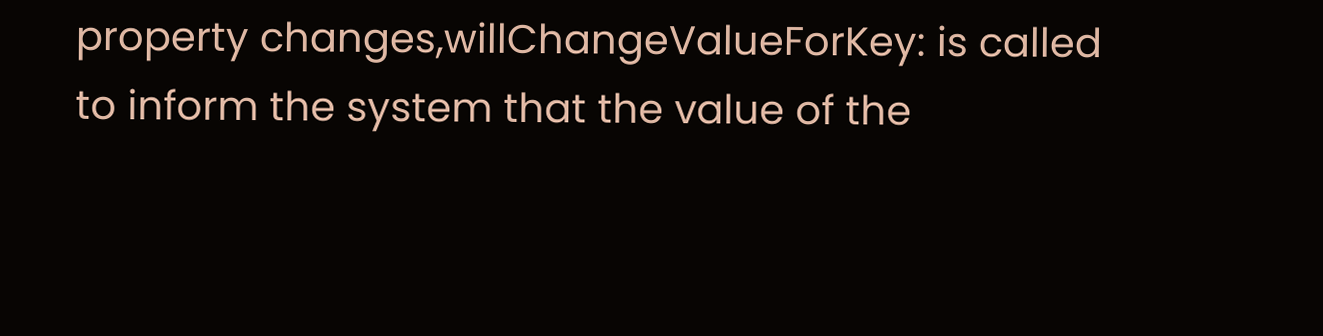property changes,willChangeValueForKey: is called to inform the system that the value of the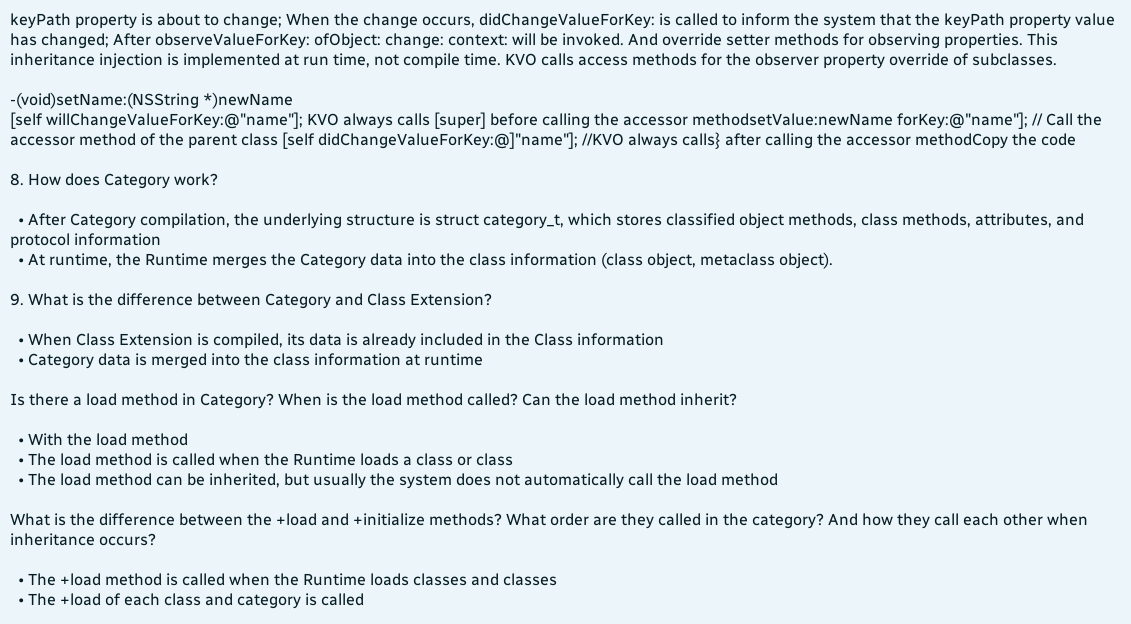keyPath property is about to change; When the change occurs, didChangeValueForKey: is called to inform the system that the keyPath property value has changed; After observeValueForKey: ofObject: change: context: will be invoked. And override setter methods for observing properties. This inheritance injection is implemented at run time, not compile time. KVO calls access methods for the observer property override of subclasses.

-(void)setName:(NSString *)newName
[self willChangeValueForKey:@"name"]; KVO always calls [super] before calling the accessor methodsetValue:newName forKey:@"name"]; // Call the accessor method of the parent class [self didChangeValueForKey:@]"name"]; //KVO always calls} after calling the accessor methodCopy the code

8. How does Category work?

  • After Category compilation, the underlying structure is struct category_t, which stores classified object methods, class methods, attributes, and protocol information
  • At runtime, the Runtime merges the Category data into the class information (class object, metaclass object).

9. What is the difference between Category and Class Extension?

  • When Class Extension is compiled, its data is already included in the Class information
  • Category data is merged into the class information at runtime

Is there a load method in Category? When is the load method called? Can the load method inherit?

  • With the load method
  • The load method is called when the Runtime loads a class or class
  • The load method can be inherited, but usually the system does not automatically call the load method

What is the difference between the +load and +initialize methods? What order are they called in the category? And how they call each other when inheritance occurs?

  • The +load method is called when the Runtime loads classes and classes
  • The +load of each class and category is called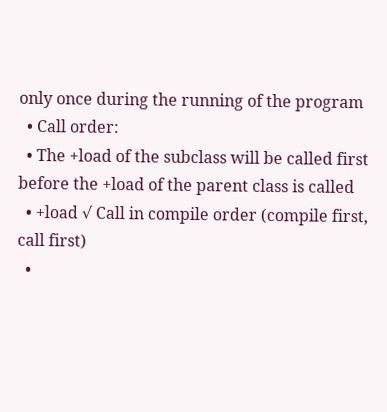only once during the running of the program
  • Call order:
  • The +load of the subclass will be called first before the +load of the parent class is called
  • +load √ Call in compile order (compile first, call first)
  •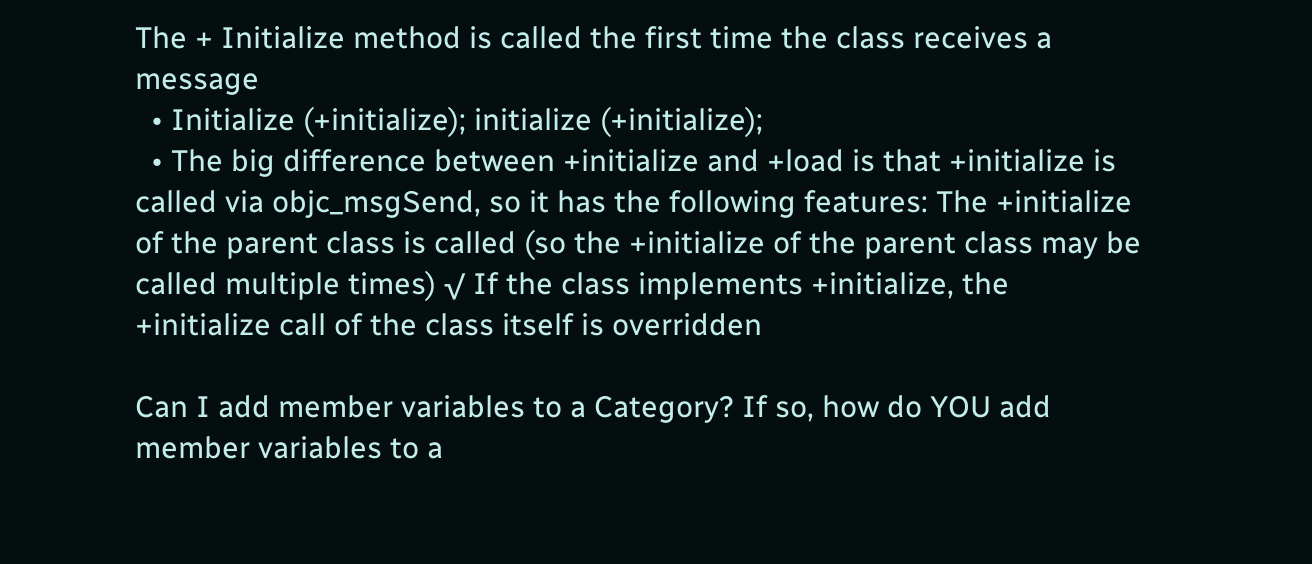The + Initialize method is called the first time the class receives a message
  • Initialize (+initialize); initialize (+initialize);
  • The big difference between +initialize and +load is that +initialize is called via objc_msgSend, so it has the following features: The +initialize of the parent class is called (so the +initialize of the parent class may be called multiple times) √ If the class implements +initialize, the +initialize call of the class itself is overridden

Can I add member variables to a Category? If so, how do YOU add member variables to a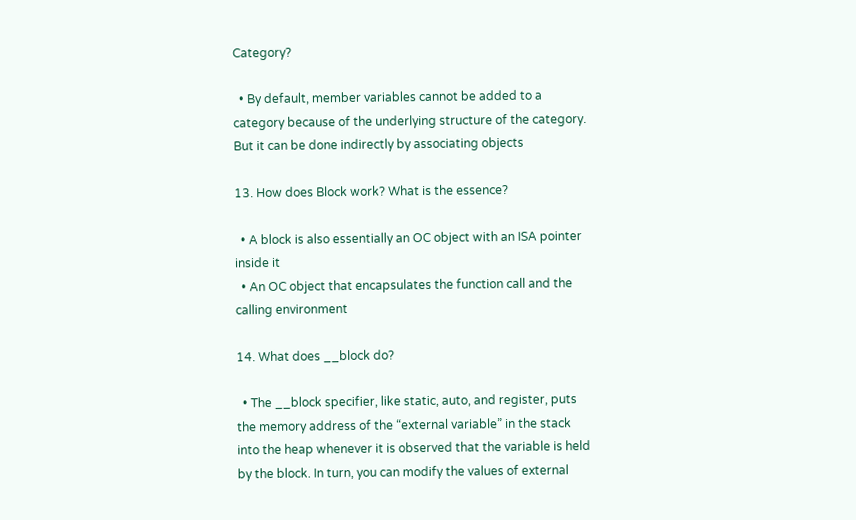Category?

  • By default, member variables cannot be added to a category because of the underlying structure of the category. But it can be done indirectly by associating objects

13. How does Block work? What is the essence?

  • A block is also essentially an OC object with an ISA pointer inside it
  • An OC object that encapsulates the function call and the calling environment

14. What does __block do?

  • The __block specifier, like static, auto, and register, puts the memory address of the “external variable” in the stack into the heap whenever it is observed that the variable is held by the block. In turn, you can modify the values of external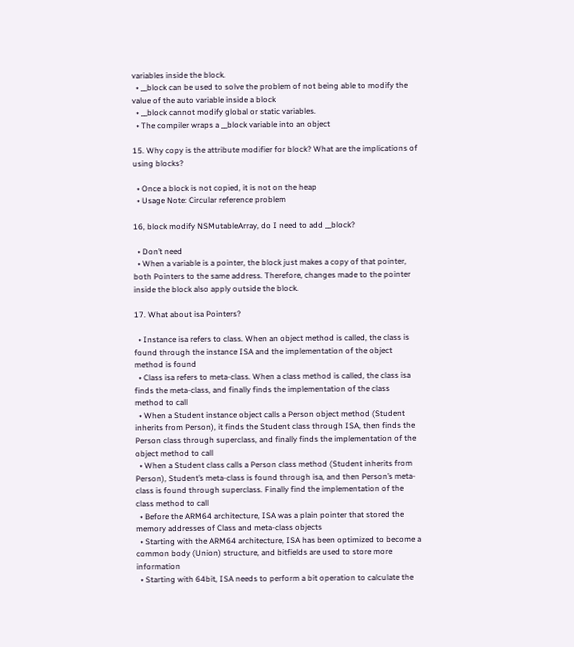variables inside the block.
  • __block can be used to solve the problem of not being able to modify the value of the auto variable inside a block
  • __block cannot modify global or static variables.
  • The compiler wraps a __block variable into an object

15. Why copy is the attribute modifier for block? What are the implications of using blocks?

  • Once a block is not copied, it is not on the heap
  • Usage Note: Circular reference problem

16, block modify NSMutableArray, do I need to add __block?

  • Don’t need
  • When a variable is a pointer, the block just makes a copy of that pointer, both Pointers to the same address. Therefore, changes made to the pointer inside the block also apply outside the block.

17. What about isa Pointers?

  • Instance isa refers to class. When an object method is called, the class is found through the instance ISA and the implementation of the object method is found
  • Class isa refers to meta-class. When a class method is called, the class isa finds the meta-class, and finally finds the implementation of the class method to call
  • When a Student instance object calls a Person object method (Student inherits from Person), it finds the Student class through ISA, then finds the Person class through superclass, and finally finds the implementation of the object method to call
  • When a Student class calls a Person class method (Student inherits from Person), Student’s meta-class is found through isa, and then Person’s meta-class is found through superclass. Finally find the implementation of the class method to call
  • Before the ARM64 architecture, ISA was a plain pointer that stored the memory addresses of Class and meta-class objects
  • Starting with the ARM64 architecture, ISA has been optimized to become a common body (Union) structure, and bitfields are used to store more information
  • Starting with 64bit, ISA needs to perform a bit operation to calculate the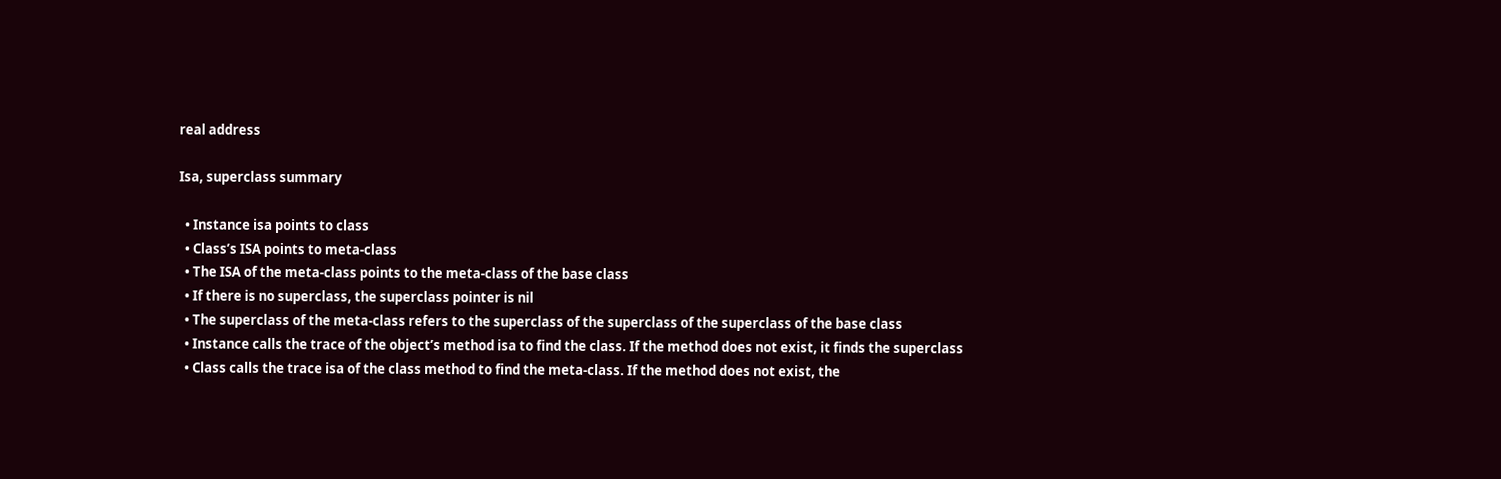real address

Isa, superclass summary

  • Instance isa points to class
  • Class’s ISA points to meta-class
  • The ISA of the meta-class points to the meta-class of the base class
  • If there is no superclass, the superclass pointer is nil
  • The superclass of the meta-class refers to the superclass of the superclass of the superclass of the base class
  • Instance calls the trace of the object’s method isa to find the class. If the method does not exist, it finds the superclass
  • Class calls the trace isa of the class method to find the meta-class. If the method does not exist, the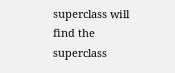superclass will find the superclass